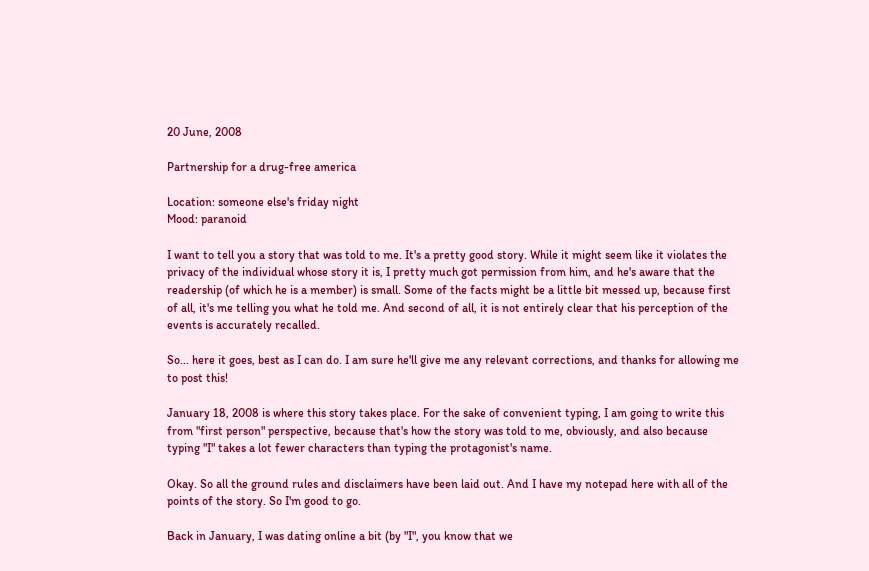20 June, 2008

Partnership for a drug-free america

Location: someone else's friday night
Mood: paranoid

I want to tell you a story that was told to me. It's a pretty good story. While it might seem like it violates the privacy of the individual whose story it is, I pretty much got permission from him, and he's aware that the readership (of which he is a member) is small. Some of the facts might be a little bit messed up, because first of all, it's me telling you what he told me. And second of all, it is not entirely clear that his perception of the events is accurately recalled.

So... here it goes, best as I can do. I am sure he'll give me any relevant corrections, and thanks for allowing me to post this!

January 18, 2008 is where this story takes place. For the sake of convenient typing, I am going to write this from "first person" perspective, because that's how the story was told to me, obviously, and also because typing "I" takes a lot fewer characters than typing the protagonist's name.

Okay. So all the ground rules and disclaimers have been laid out. And I have my notepad here with all of the points of the story. So I'm good to go.

Back in January, I was dating online a bit (by "I", you know that we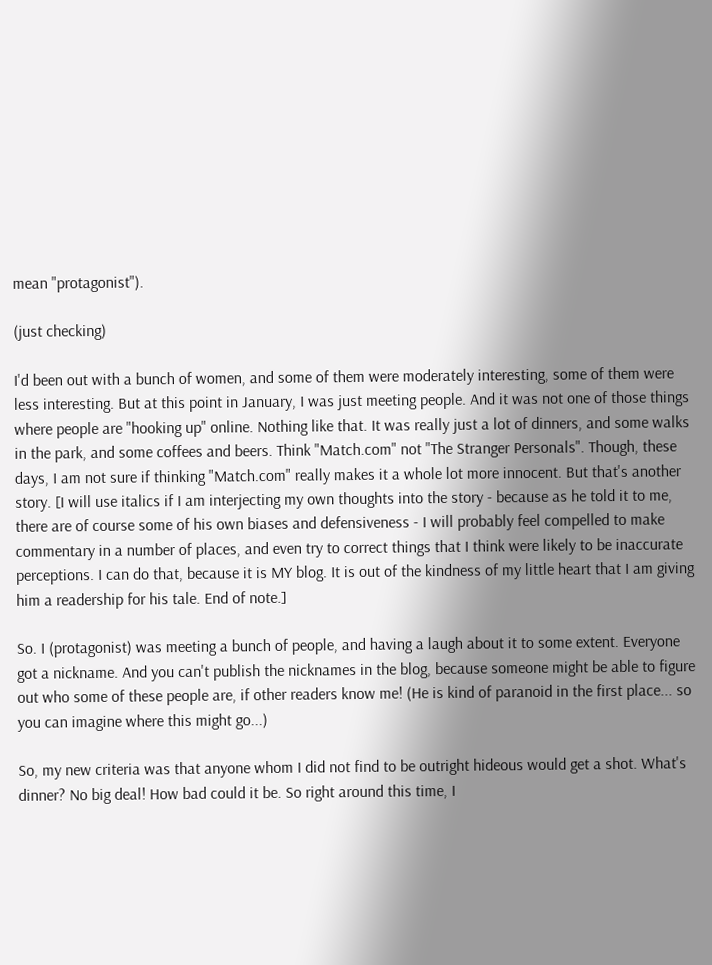mean "protagonist").

(just checking)

I'd been out with a bunch of women, and some of them were moderately interesting, some of them were less interesting. But at this point in January, I was just meeting people. And it was not one of those things where people are "hooking up" online. Nothing like that. It was really just a lot of dinners, and some walks in the park, and some coffees and beers. Think "Match.com" not "The Stranger Personals". Though, these days, I am not sure if thinking "Match.com" really makes it a whole lot more innocent. But that's another story. [I will use italics if I am interjecting my own thoughts into the story - because as he told it to me, there are of course some of his own biases and defensiveness - I will probably feel compelled to make commentary in a number of places, and even try to correct things that I think were likely to be inaccurate perceptions. I can do that, because it is MY blog. It is out of the kindness of my little heart that I am giving him a readership for his tale. End of note.]

So. I (protagonist) was meeting a bunch of people, and having a laugh about it to some extent. Everyone got a nickname. And you can't publish the nicknames in the blog, because someone might be able to figure out who some of these people are, if other readers know me! (He is kind of paranoid in the first place... so you can imagine where this might go...)

So, my new criteria was that anyone whom I did not find to be outright hideous would get a shot. What's dinner? No big deal! How bad could it be. So right around this time, I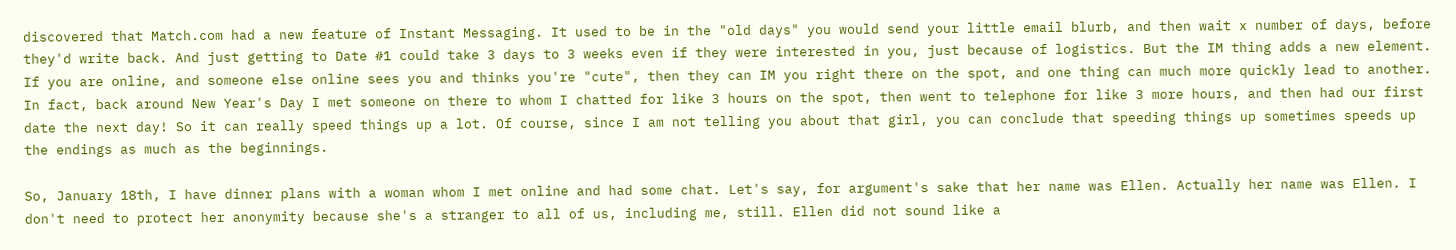discovered that Match.com had a new feature of Instant Messaging. It used to be in the "old days" you would send your little email blurb, and then wait x number of days, before they'd write back. And just getting to Date #1 could take 3 days to 3 weeks even if they were interested in you, just because of logistics. But the IM thing adds a new element. If you are online, and someone else online sees you and thinks you're "cute", then they can IM you right there on the spot, and one thing can much more quickly lead to another. In fact, back around New Year's Day I met someone on there to whom I chatted for like 3 hours on the spot, then went to telephone for like 3 more hours, and then had our first date the next day! So it can really speed things up a lot. Of course, since I am not telling you about that girl, you can conclude that speeding things up sometimes speeds up the endings as much as the beginnings.

So, January 18th, I have dinner plans with a woman whom I met online and had some chat. Let's say, for argument's sake that her name was Ellen. Actually her name was Ellen. I don't need to protect her anonymity because she's a stranger to all of us, including me, still. Ellen did not sound like a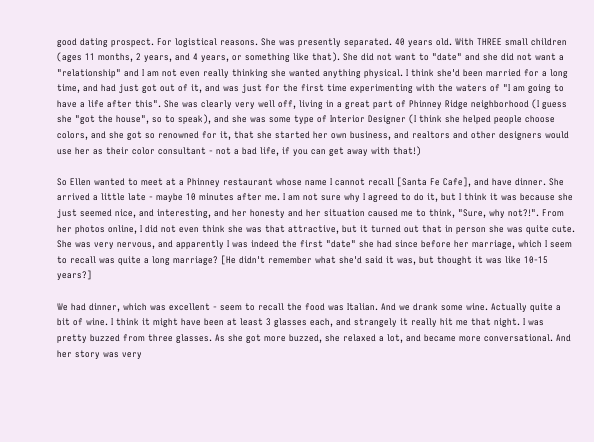good dating prospect. For logistical reasons. She was presently separated. 40 years old. With THREE small children (ages 11 months, 2 years, and 4 years, or something like that). She did not want to "date" and she did not want a "relationship" and I am not even really thinking she wanted anything physical. I think she'd been married for a long time, and had just got out of it, and was just for the first time experimenting with the waters of "I am going to have a life after this". She was clearly very well off, living in a great part of Phinney Ridge neighborhood (I guess she "got the house", so to speak), and she was some type of Interior Designer (I think she helped people choose colors, and she got so renowned for it, that she started her own business, and realtors and other designers would use her as their color consultant - not a bad life, if you can get away with that!)

So Ellen wanted to meet at a Phinney restaurant whose name I cannot recall [Santa Fe Cafe], and have dinner. She arrived a little late - maybe 10 minutes after me. I am not sure why I agreed to do it, but I think it was because she just seemed nice, and interesting, and her honesty and her situation caused me to think, "Sure, why not?!". From her photos online, I did not even think she was that attractive, but it turned out that in person she was quite cute. She was very nervous, and apparently I was indeed the first "date" she had since before her marriage, which I seem to recall was quite a long marriage? [He didn't remember what she'd said it was, but thought it was like 10-15 years?]

We had dinner, which was excellent - seem to recall the food was Italian. And we drank some wine. Actually quite a bit of wine. I think it might have been at least 3 glasses each, and strangely it really hit me that night. I was pretty buzzed from three glasses. As she got more buzzed, she relaxed a lot, and became more conversational. And her story was very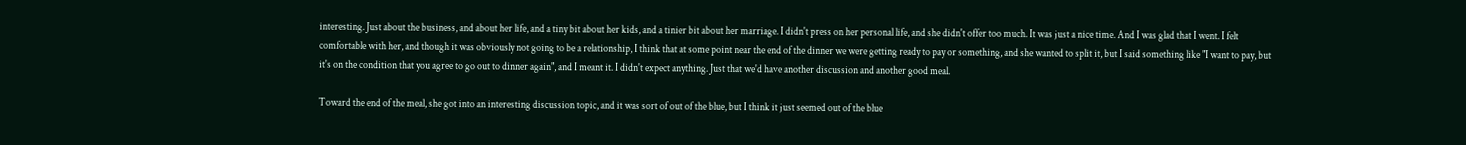interesting. Just about the business, and about her life, and a tiny bit about her kids, and a tinier bit about her marriage. I didn't press on her personal life, and she didn't offer too much. It was just a nice time. And I was glad that I went. I felt comfortable with her, and though it was obviously not going to be a relationship, I think that at some point near the end of the dinner we were getting ready to pay or something, and she wanted to split it, but I said something like "I want to pay, but it's on the condition that you agree to go out to dinner again", and I meant it. I didn't expect anything. Just that we'd have another discussion and another good meal.

Toward the end of the meal, she got into an interesting discussion topic, and it was sort of out of the blue, but I think it just seemed out of the blue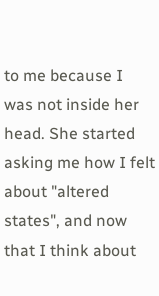to me because I was not inside her head. She started asking me how I felt about "altered states", and now that I think about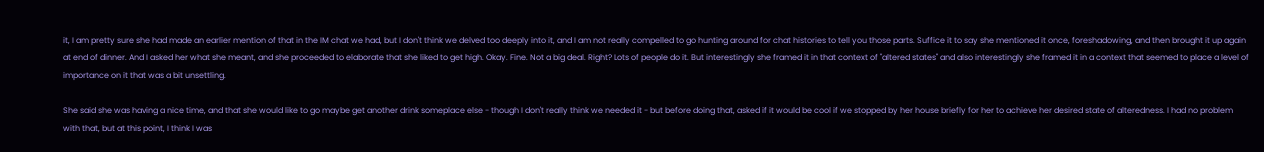it, I am pretty sure she had made an earlier mention of that in the IM chat we had, but I don't think we delved too deeply into it, and I am not really compelled to go hunting around for chat histories to tell you those parts. Suffice it to say she mentioned it once, foreshadowing, and then brought it up again at end of dinner. And I asked her what she meant, and she proceeded to elaborate that she liked to get high. Okay. Fine. Not a big deal. Right? Lots of people do it. But interestingly she framed it in that context of "altered states" and also interestingly she framed it in a context that seemed to place a level of importance on it that was a bit unsettling.

She said she was having a nice time, and that she would like to go maybe get another drink someplace else - though I don't really think we needed it - but before doing that, asked if it would be cool if we stopped by her house briefly for her to achieve her desired state of alteredness. I had no problem with that, but at this point, I think I was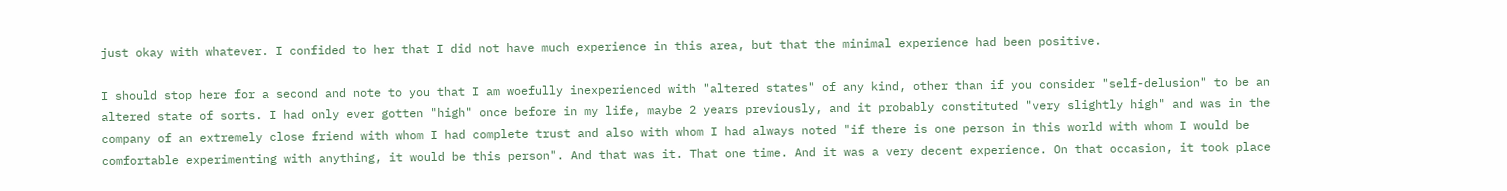just okay with whatever. I confided to her that I did not have much experience in this area, but that the minimal experience had been positive.

I should stop here for a second and note to you that I am woefully inexperienced with "altered states" of any kind, other than if you consider "self-delusion" to be an altered state of sorts. I had only ever gotten "high" once before in my life, maybe 2 years previously, and it probably constituted "very slightly high" and was in the company of an extremely close friend with whom I had complete trust and also with whom I had always noted "if there is one person in this world with whom I would be comfortable experimenting with anything, it would be this person". And that was it. That one time. And it was a very decent experience. On that occasion, it took place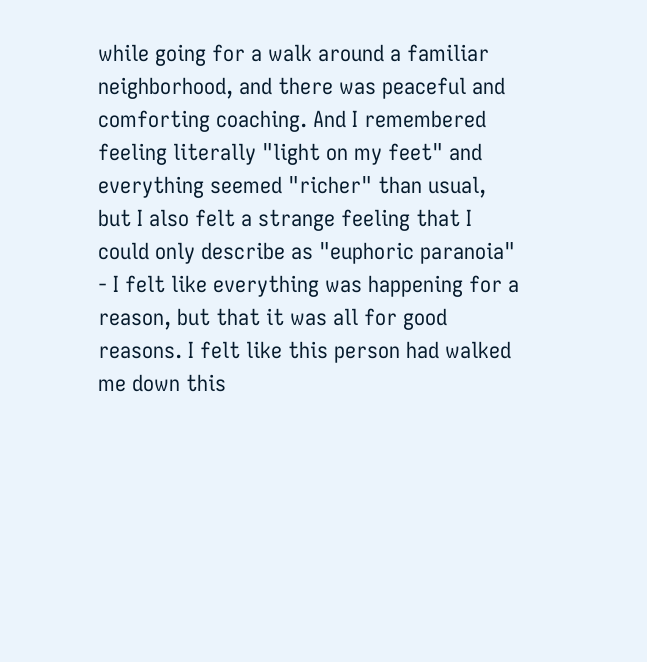while going for a walk around a familiar neighborhood, and there was peaceful and comforting coaching. And I remembered feeling literally "light on my feet" and everything seemed "richer" than usual, but I also felt a strange feeling that I could only describe as "euphoric paranoia" - I felt like everything was happening for a reason, but that it was all for good reasons. I felt like this person had walked me down this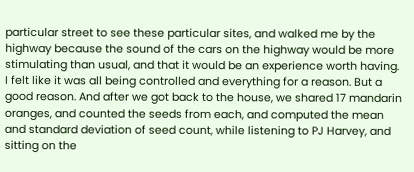particular street to see these particular sites, and walked me by the highway because the sound of the cars on the highway would be more stimulating than usual, and that it would be an experience worth having. I felt like it was all being controlled and everything for a reason. But a good reason. And after we got back to the house, we shared 17 mandarin oranges, and counted the seeds from each, and computed the mean and standard deviation of seed count, while listening to PJ Harvey, and sitting on the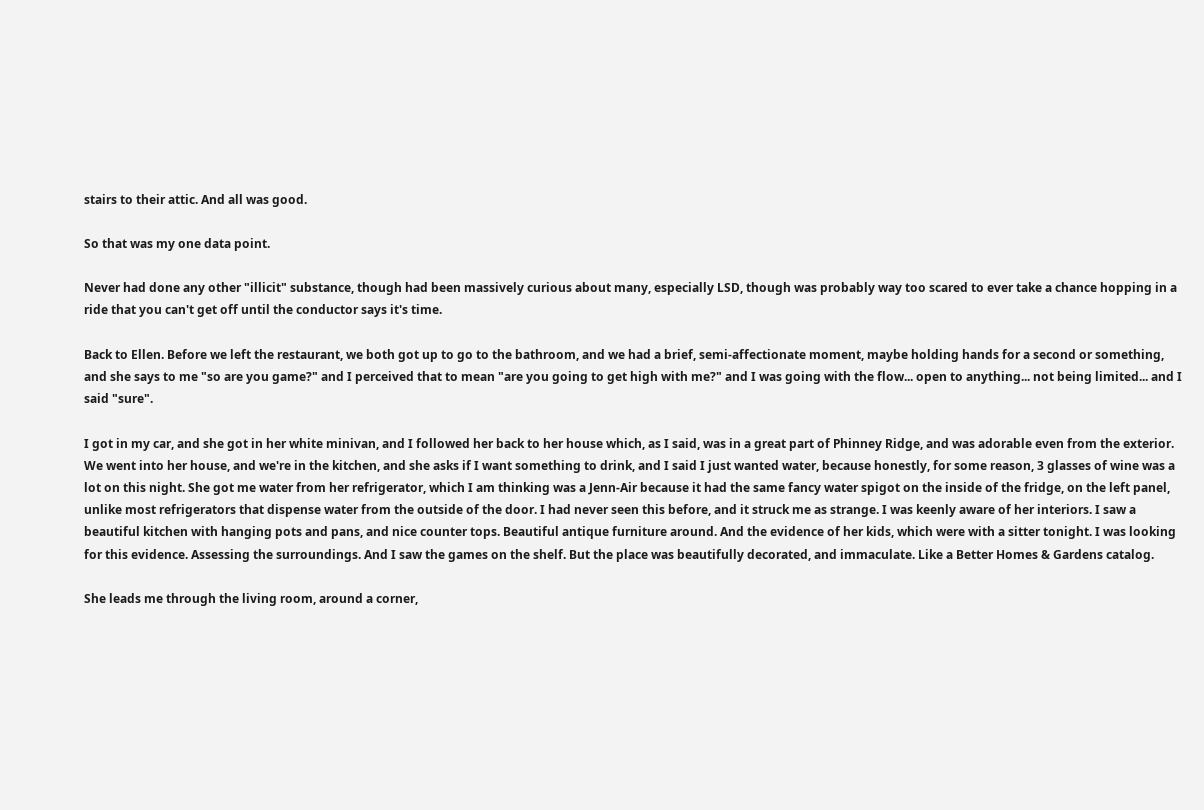stairs to their attic. And all was good.

So that was my one data point.

Never had done any other "illicit" substance, though had been massively curious about many, especially LSD, though was probably way too scared to ever take a chance hopping in a ride that you can't get off until the conductor says it's time.

Back to Ellen. Before we left the restaurant, we both got up to go to the bathroom, and we had a brief, semi-affectionate moment, maybe holding hands for a second or something, and she says to me "so are you game?" and I perceived that to mean "are you going to get high with me?" and I was going with the flow... open to anything... not being limited... and I said "sure".

I got in my car, and she got in her white minivan, and I followed her back to her house which, as I said, was in a great part of Phinney Ridge, and was adorable even from the exterior. We went into her house, and we're in the kitchen, and she asks if I want something to drink, and I said I just wanted water, because honestly, for some reason, 3 glasses of wine was a lot on this night. She got me water from her refrigerator, which I am thinking was a Jenn-Air because it had the same fancy water spigot on the inside of the fridge, on the left panel, unlike most refrigerators that dispense water from the outside of the door. I had never seen this before, and it struck me as strange. I was keenly aware of her interiors. I saw a beautiful kitchen with hanging pots and pans, and nice counter tops. Beautiful antique furniture around. And the evidence of her kids, which were with a sitter tonight. I was looking for this evidence. Assessing the surroundings. And I saw the games on the shelf. But the place was beautifully decorated, and immaculate. Like a Better Homes & Gardens catalog.

She leads me through the living room, around a corner,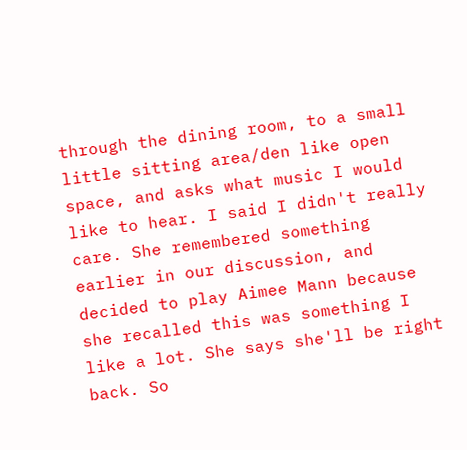through the dining room, to a small little sitting area/den like open space, and asks what music I would like to hear. I said I didn't really care. She remembered something earlier in our discussion, and decided to play Aimee Mann because she recalled this was something I like a lot. She says she'll be right back. So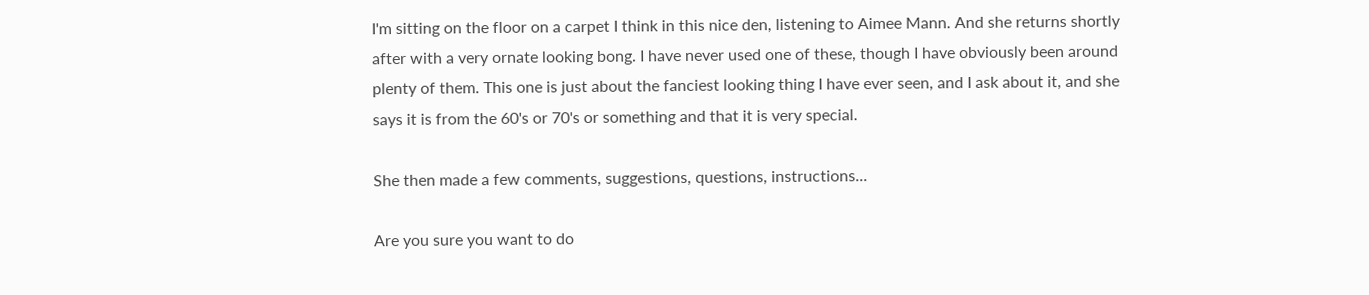I'm sitting on the floor on a carpet I think in this nice den, listening to Aimee Mann. And she returns shortly after with a very ornate looking bong. I have never used one of these, though I have obviously been around plenty of them. This one is just about the fanciest looking thing I have ever seen, and I ask about it, and she says it is from the 60's or 70's or something and that it is very special.

She then made a few comments, suggestions, questions, instructions...

Are you sure you want to do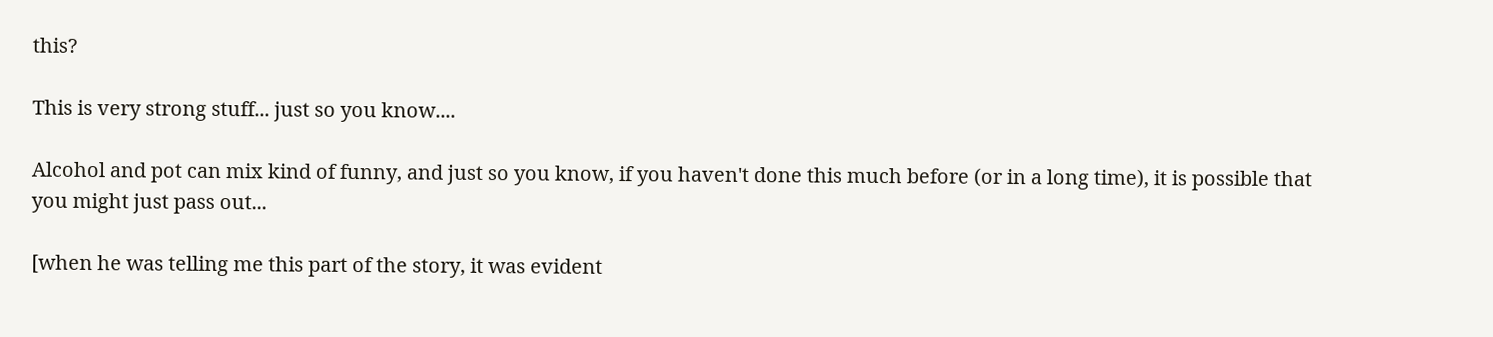this?

This is very strong stuff... just so you know....

Alcohol and pot can mix kind of funny, and just so you know, if you haven't done this much before (or in a long time), it is possible that you might just pass out...

[when he was telling me this part of the story, it was evident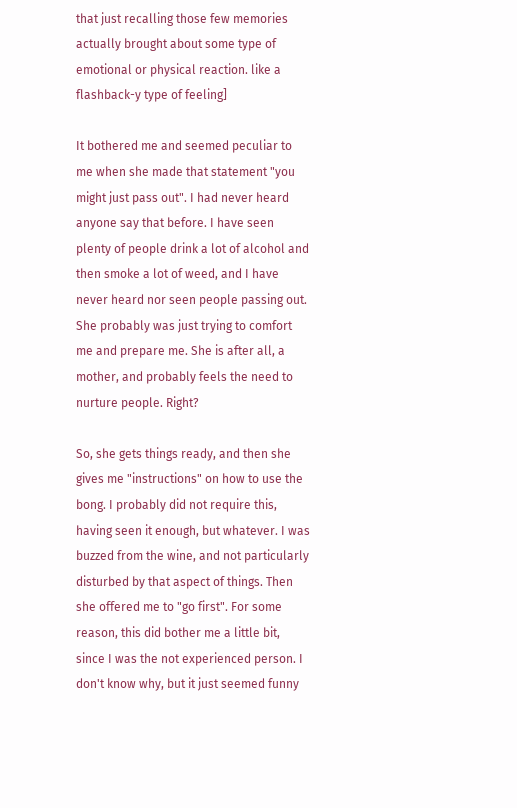that just recalling those few memories actually brought about some type of emotional or physical reaction. like a flashback-y type of feeling]

It bothered me and seemed peculiar to me when she made that statement "you might just pass out". I had never heard anyone say that before. I have seen plenty of people drink a lot of alcohol and then smoke a lot of weed, and I have never heard nor seen people passing out. She probably was just trying to comfort me and prepare me. She is after all, a mother, and probably feels the need to nurture people. Right?

So, she gets things ready, and then she gives me "instructions" on how to use the bong. I probably did not require this, having seen it enough, but whatever. I was buzzed from the wine, and not particularly disturbed by that aspect of things. Then she offered me to "go first". For some reason, this did bother me a little bit, since I was the not experienced person. I don't know why, but it just seemed funny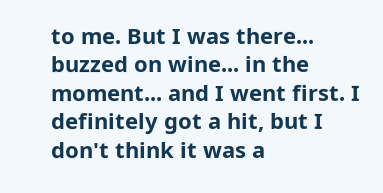to me. But I was there... buzzed on wine... in the moment... and I went first. I definitely got a hit, but I don't think it was a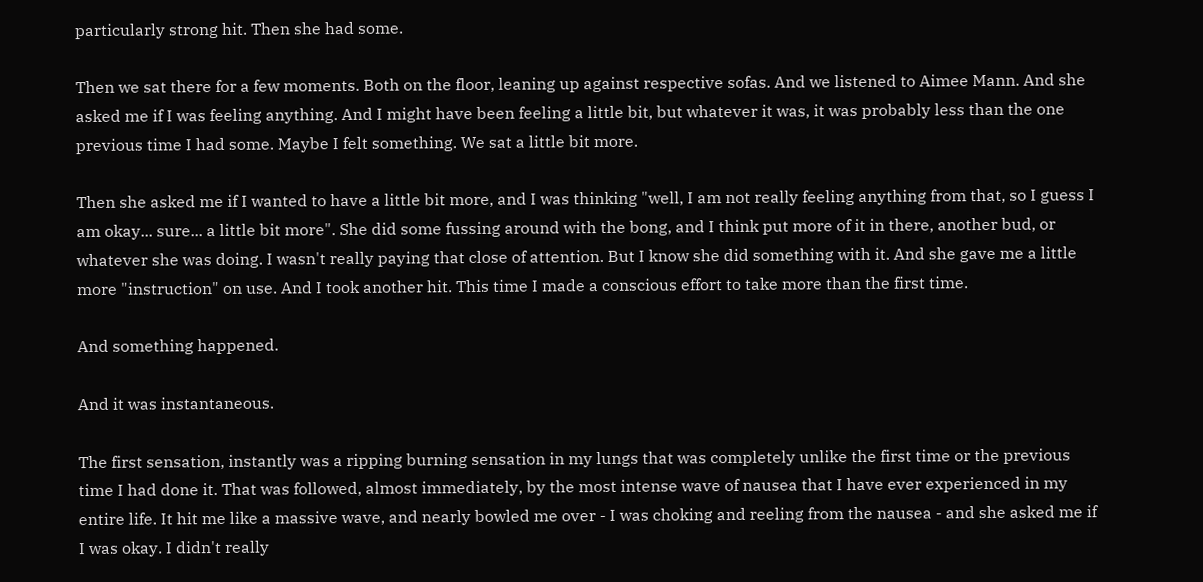particularly strong hit. Then she had some.

Then we sat there for a few moments. Both on the floor, leaning up against respective sofas. And we listened to Aimee Mann. And she asked me if I was feeling anything. And I might have been feeling a little bit, but whatever it was, it was probably less than the one previous time I had some. Maybe I felt something. We sat a little bit more.

Then she asked me if I wanted to have a little bit more, and I was thinking "well, I am not really feeling anything from that, so I guess I am okay... sure... a little bit more". She did some fussing around with the bong, and I think put more of it in there, another bud, or whatever she was doing. I wasn't really paying that close of attention. But I know she did something with it. And she gave me a little more "instruction" on use. And I took another hit. This time I made a conscious effort to take more than the first time.

And something happened.

And it was instantaneous.

The first sensation, instantly was a ripping burning sensation in my lungs that was completely unlike the first time or the previous time I had done it. That was followed, almost immediately, by the most intense wave of nausea that I have ever experienced in my entire life. It hit me like a massive wave, and nearly bowled me over - I was choking and reeling from the nausea - and she asked me if I was okay. I didn't really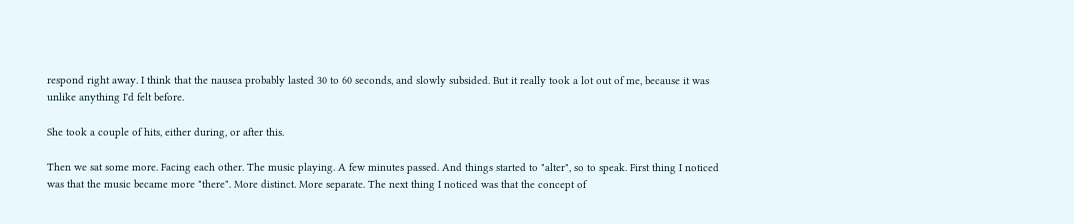respond right away. I think that the nausea probably lasted 30 to 60 seconds, and slowly subsided. But it really took a lot out of me, because it was unlike anything I'd felt before.

She took a couple of hits, either during, or after this.

Then we sat some more. Facing each other. The music playing. A few minutes passed. And things started to "alter", so to speak. First thing I noticed was that the music became more "there". More distinct. More separate. The next thing I noticed was that the concept of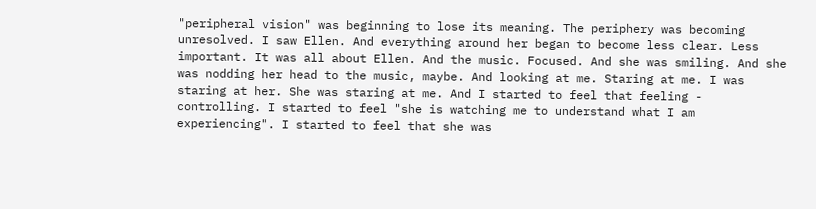"peripheral vision" was beginning to lose its meaning. The periphery was becoming unresolved. I saw Ellen. And everything around her began to become less clear. Less important. It was all about Ellen. And the music. Focused. And she was smiling. And she was nodding her head to the music, maybe. And looking at me. Staring at me. I was staring at her. She was staring at me. And I started to feel that feeling - controlling. I started to feel "she is watching me to understand what I am experiencing". I started to feel that she was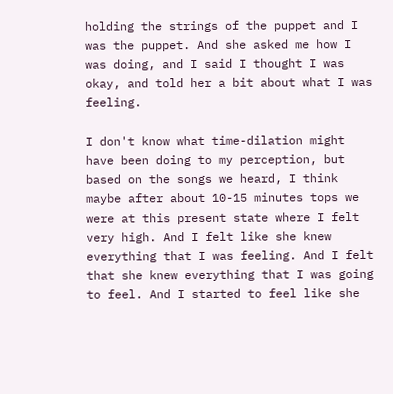holding the strings of the puppet and I was the puppet. And she asked me how I was doing, and I said I thought I was okay, and told her a bit about what I was feeling.

I don't know what time-dilation might have been doing to my perception, but based on the songs we heard, I think maybe after about 10-15 minutes tops we were at this present state where I felt very high. And I felt like she knew everything that I was feeling. And I felt that she knew everything that I was going to feel. And I started to feel like she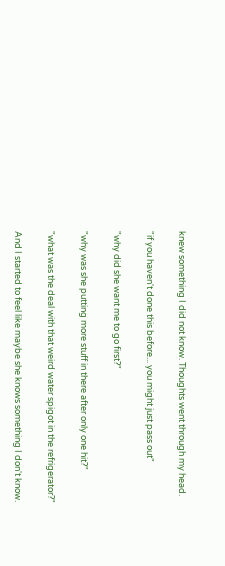knew something I did not know. Thoughts went through my head.

"if you haven't done this before... you might just pass out"

"why did she want me to go first?"

"why was she putting more stuff in there after only one hit?"

"what was the deal with that weird water spigot in the refrigerator?"

And I started to feel like maybe she knows something I don't know.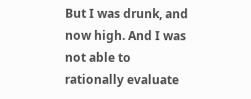But I was drunk, and now high. And I was not able to rationally evaluate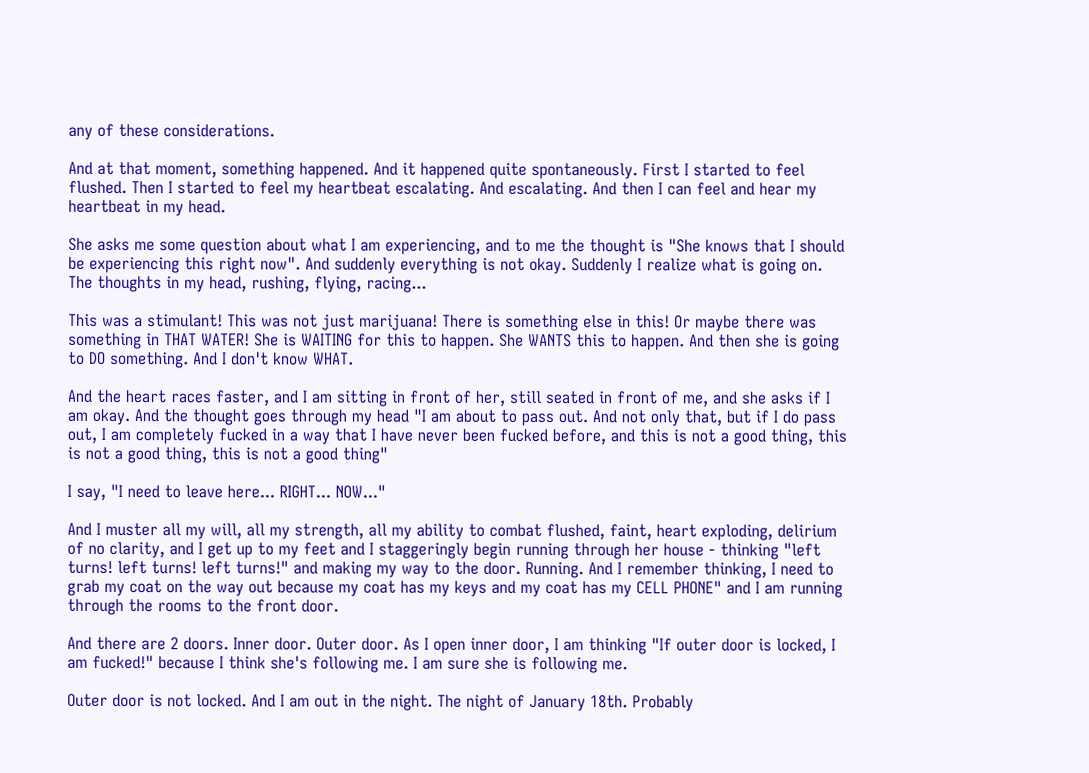any of these considerations.

And at that moment, something happened. And it happened quite spontaneously. First I started to feel flushed. Then I started to feel my heartbeat escalating. And escalating. And then I can feel and hear my heartbeat in my head.

She asks me some question about what I am experiencing, and to me the thought is "She knows that I should be experiencing this right now". And suddenly everything is not okay. Suddenly I realize what is going on. The thoughts in my head, rushing, flying, racing...

This was a stimulant! This was not just marijuana! There is something else in this! Or maybe there was something in THAT WATER! She is WAITING for this to happen. She WANTS this to happen. And then she is going to DO something. And I don't know WHAT.

And the heart races faster, and I am sitting in front of her, still seated in front of me, and she asks if I am okay. And the thought goes through my head "I am about to pass out. And not only that, but if I do pass out, I am completely fucked in a way that I have never been fucked before, and this is not a good thing, this is not a good thing, this is not a good thing"

I say, "I need to leave here... RIGHT... NOW..."

And I muster all my will, all my strength, all my ability to combat flushed, faint, heart exploding, delirium of no clarity, and I get up to my feet and I staggeringly begin running through her house - thinking "left turns! left turns! left turns!" and making my way to the door. Running. And I remember thinking, I need to grab my coat on the way out because my coat has my keys and my coat has my CELL PHONE" and I am running through the rooms to the front door.

And there are 2 doors. Inner door. Outer door. As I open inner door, I am thinking "If outer door is locked, I am fucked!" because I think she's following me. I am sure she is following me.

Outer door is not locked. And I am out in the night. The night of January 18th. Probably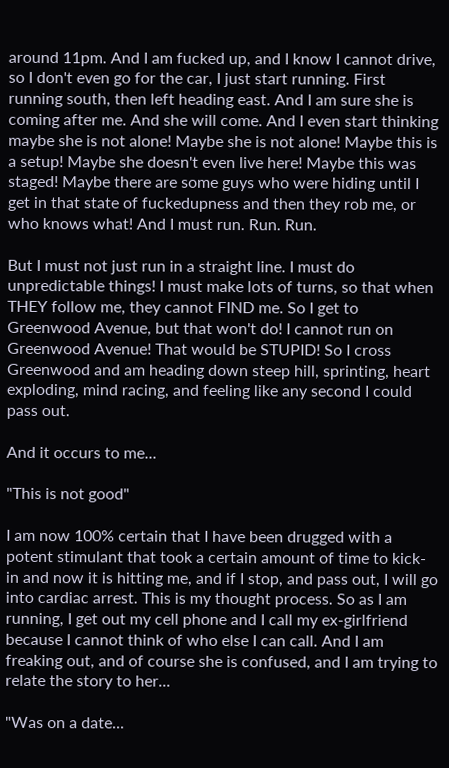around 11pm. And I am fucked up, and I know I cannot drive, so I don't even go for the car, I just start running. First running south, then left heading east. And I am sure she is coming after me. And she will come. And I even start thinking maybe she is not alone! Maybe she is not alone! Maybe this is a setup! Maybe she doesn't even live here! Maybe this was staged! Maybe there are some guys who were hiding until I get in that state of fuckedupness and then they rob me, or who knows what! And I must run. Run. Run.

But I must not just run in a straight line. I must do unpredictable things! I must make lots of turns, so that when THEY follow me, they cannot FIND me. So I get to Greenwood Avenue, but that won't do! I cannot run on Greenwood Avenue! That would be STUPID! So I cross Greenwood and am heading down steep hill, sprinting, heart exploding, mind racing, and feeling like any second I could pass out.

And it occurs to me...

"This is not good"

I am now 100% certain that I have been drugged with a potent stimulant that took a certain amount of time to kick-in and now it is hitting me, and if I stop, and pass out, I will go into cardiac arrest. This is my thought process. So as I am running, I get out my cell phone and I call my ex-girlfriend because I cannot think of who else I can call. And I am freaking out, and of course she is confused, and I am trying to relate the story to her...

"Was on a date...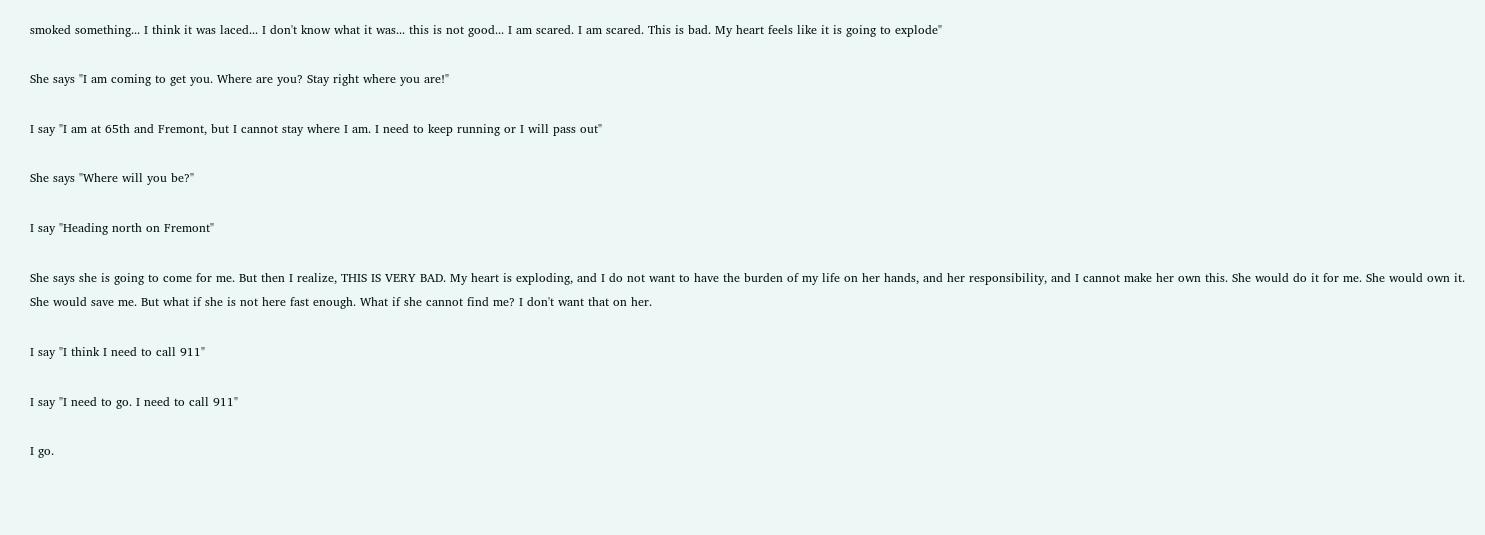smoked something... I think it was laced... I don't know what it was... this is not good... I am scared. I am scared. This is bad. My heart feels like it is going to explode"

She says "I am coming to get you. Where are you? Stay right where you are!"

I say "I am at 65th and Fremont, but I cannot stay where I am. I need to keep running or I will pass out"

She says "Where will you be?"

I say "Heading north on Fremont"

She says she is going to come for me. But then I realize, THIS IS VERY BAD. My heart is exploding, and I do not want to have the burden of my life on her hands, and her responsibility, and I cannot make her own this. She would do it for me. She would own it. She would save me. But what if she is not here fast enough. What if she cannot find me? I don't want that on her.

I say "I think I need to call 911"

I say "I need to go. I need to call 911"

I go.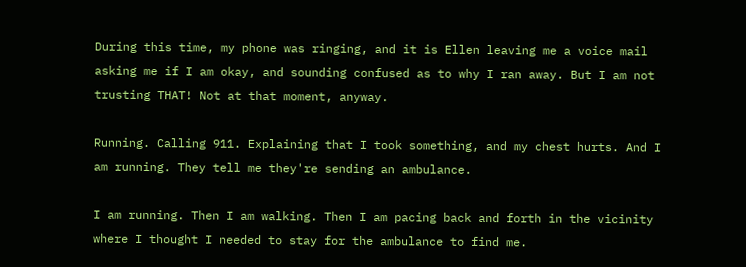During this time, my phone was ringing, and it is Ellen leaving me a voice mail asking me if I am okay, and sounding confused as to why I ran away. But I am not trusting THAT! Not at that moment, anyway.

Running. Calling 911. Explaining that I took something, and my chest hurts. And I am running. They tell me they're sending an ambulance.

I am running. Then I am walking. Then I am pacing back and forth in the vicinity where I thought I needed to stay for the ambulance to find me.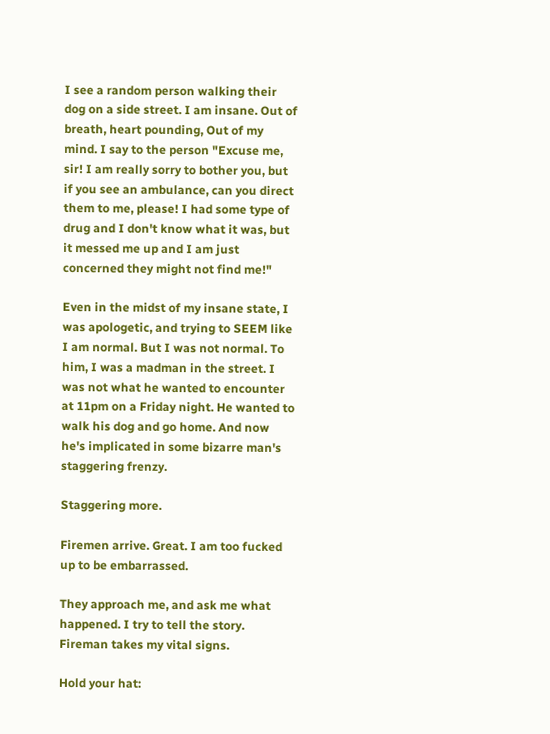I see a random person walking their dog on a side street. I am insane. Out of breath, heart pounding, Out of my mind. I say to the person "Excuse me, sir! I am really sorry to bother you, but if you see an ambulance, can you direct them to me, please! I had some type of drug and I don't know what it was, but it messed me up and I am just concerned they might not find me!"

Even in the midst of my insane state, I was apologetic, and trying to SEEM like I am normal. But I was not normal. To him, I was a madman in the street. I was not what he wanted to encounter at 11pm on a Friday night. He wanted to walk his dog and go home. And now he's implicated in some bizarre man's staggering frenzy.

Staggering more.

Firemen arrive. Great. I am too fucked up to be embarrassed.

They approach me, and ask me what happened. I try to tell the story. Fireman takes my vital signs.

Hold your hat: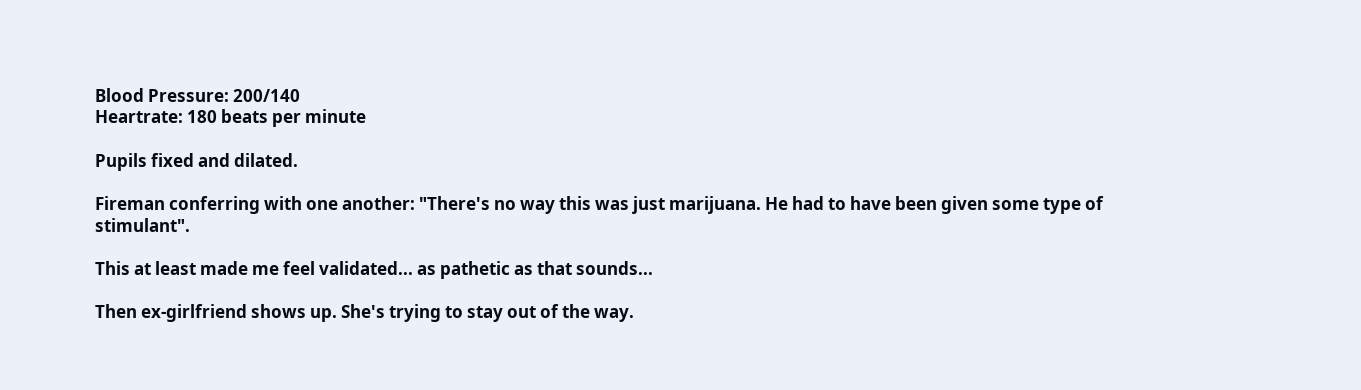Blood Pressure: 200/140
Heartrate: 180 beats per minute

Pupils fixed and dilated.

Fireman conferring with one another: "There's no way this was just marijuana. He had to have been given some type of stimulant".

This at least made me feel validated... as pathetic as that sounds...

Then ex-girlfriend shows up. She's trying to stay out of the way.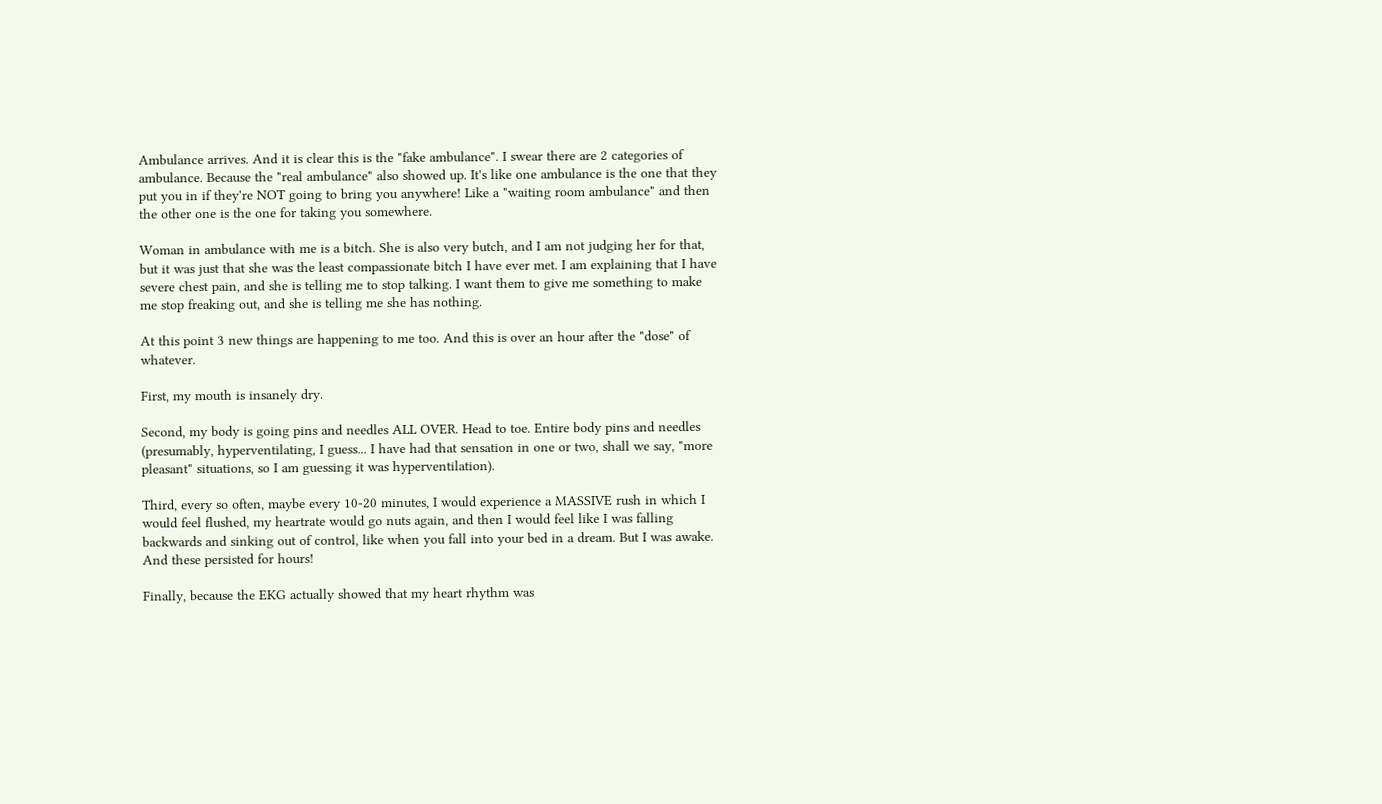Ambulance arrives. And it is clear this is the "fake ambulance". I swear there are 2 categories of ambulance. Because the "real ambulance" also showed up. It's like one ambulance is the one that they put you in if they're NOT going to bring you anywhere! Like a "waiting room ambulance" and then the other one is the one for taking you somewhere.

Woman in ambulance with me is a bitch. She is also very butch, and I am not judging her for that, but it was just that she was the least compassionate bitch I have ever met. I am explaining that I have severe chest pain, and she is telling me to stop talking. I want them to give me something to make me stop freaking out, and she is telling me she has nothing.

At this point 3 new things are happening to me too. And this is over an hour after the "dose" of whatever.

First, my mouth is insanely dry.

Second, my body is going pins and needles ALL OVER. Head to toe. Entire body pins and needles (presumably, hyperventilating, I guess... I have had that sensation in one or two, shall we say, "more pleasant" situations, so I am guessing it was hyperventilation).

Third, every so often, maybe every 10-20 minutes, I would experience a MASSIVE rush in which I would feel flushed, my heartrate would go nuts again, and then I would feel like I was falling backwards and sinking out of control, like when you fall into your bed in a dream. But I was awake. And these persisted for hours!

Finally, because the EKG actually showed that my heart rhythm was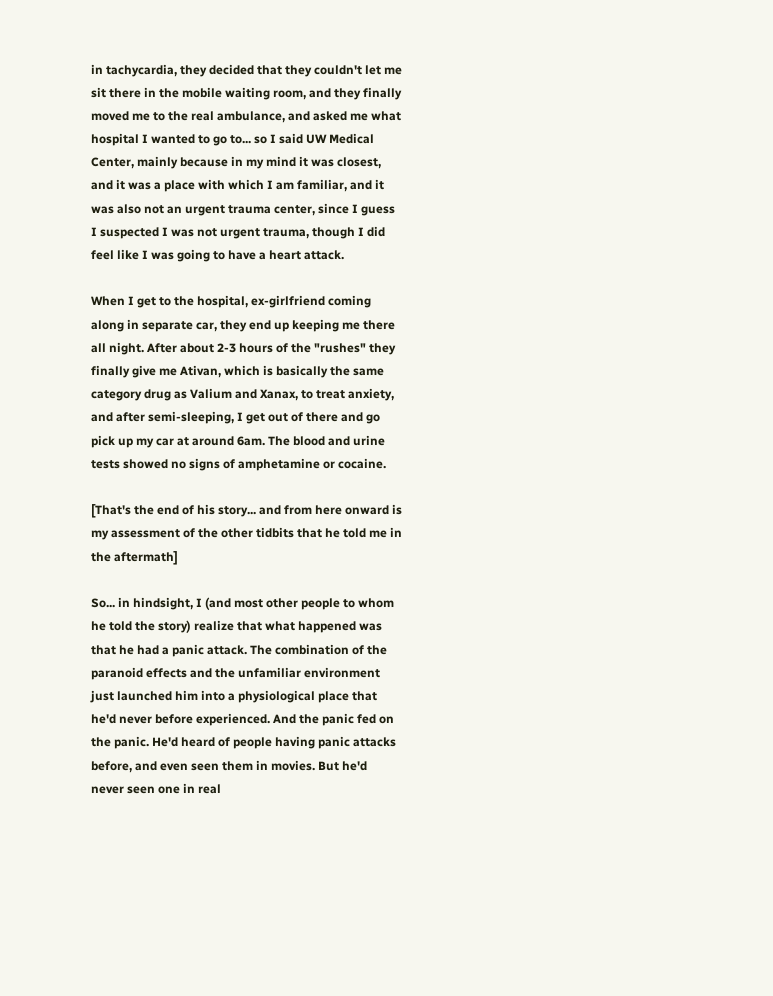in tachycardia, they decided that they couldn't let me sit there in the mobile waiting room, and they finally moved me to the real ambulance, and asked me what hospital I wanted to go to... so I said UW Medical Center, mainly because in my mind it was closest, and it was a place with which I am familiar, and it was also not an urgent trauma center, since I guess I suspected I was not urgent trauma, though I did feel like I was going to have a heart attack.

When I get to the hospital, ex-girlfriend coming along in separate car, they end up keeping me there all night. After about 2-3 hours of the "rushes" they finally give me Ativan, which is basically the same category drug as Valium and Xanax, to treat anxiety, and after semi-sleeping, I get out of there and go pick up my car at around 6am. The blood and urine tests showed no signs of amphetamine or cocaine.

[That's the end of his story... and from here onward is my assessment of the other tidbits that he told me in the aftermath]

So... in hindsight, I (and most other people to whom he told the story) realize that what happened was that he had a panic attack. The combination of the paranoid effects and the unfamiliar environment just launched him into a physiological place that he'd never before experienced. And the panic fed on the panic. He'd heard of people having panic attacks before, and even seen them in movies. But he'd never seen one in real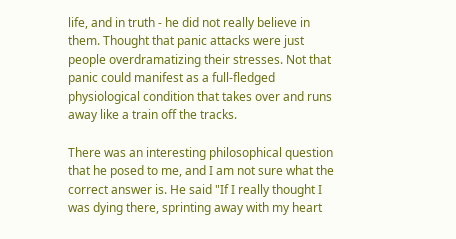life, and in truth - he did not really believe in them. Thought that panic attacks were just people overdramatizing their stresses. Not that panic could manifest as a full-fledged physiological condition that takes over and runs away like a train off the tracks.

There was an interesting philosophical question that he posed to me, and I am not sure what the correct answer is. He said "If I really thought I was dying there, sprinting away with my heart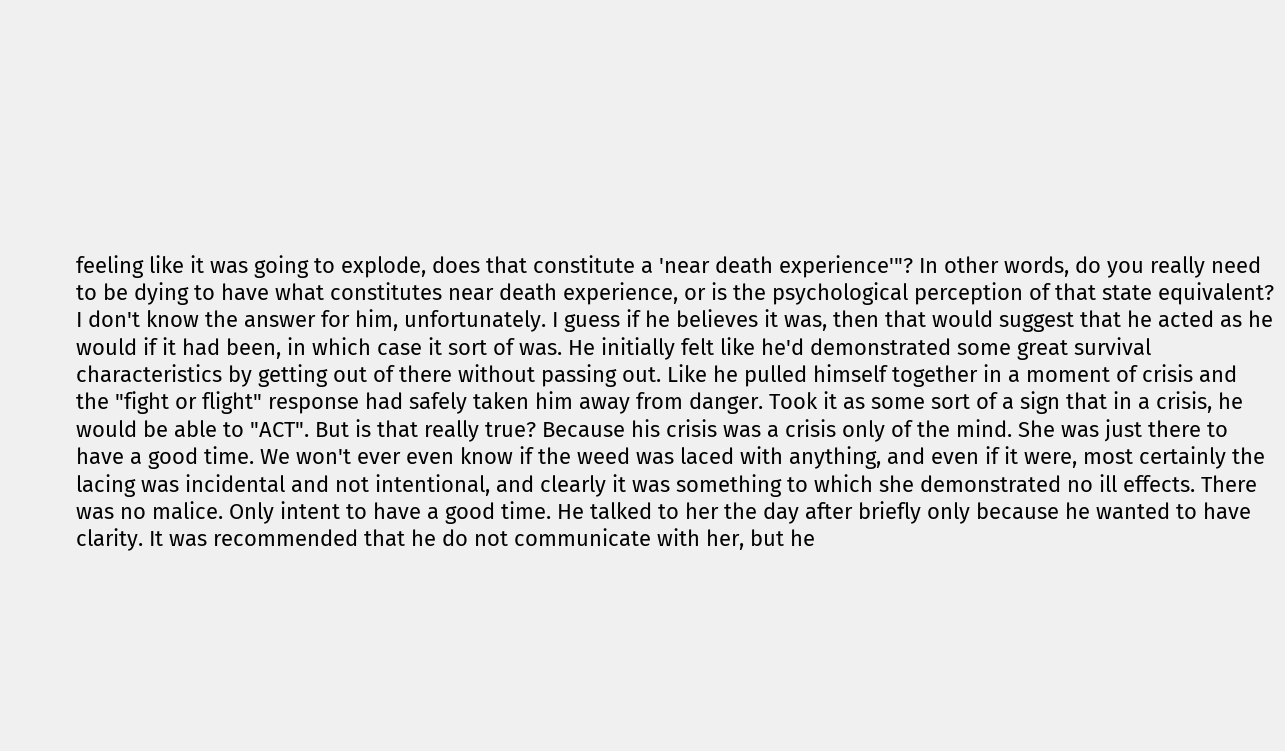feeling like it was going to explode, does that constitute a 'near death experience'"? In other words, do you really need to be dying to have what constitutes near death experience, or is the psychological perception of that state equivalent? I don't know the answer for him, unfortunately. I guess if he believes it was, then that would suggest that he acted as he would if it had been, in which case it sort of was. He initially felt like he'd demonstrated some great survival characteristics by getting out of there without passing out. Like he pulled himself together in a moment of crisis and the "fight or flight" response had safely taken him away from danger. Took it as some sort of a sign that in a crisis, he would be able to "ACT". But is that really true? Because his crisis was a crisis only of the mind. She was just there to have a good time. We won't ever even know if the weed was laced with anything, and even if it were, most certainly the lacing was incidental and not intentional, and clearly it was something to which she demonstrated no ill effects. There was no malice. Only intent to have a good time. He talked to her the day after briefly only because he wanted to have clarity. It was recommended that he do not communicate with her, but he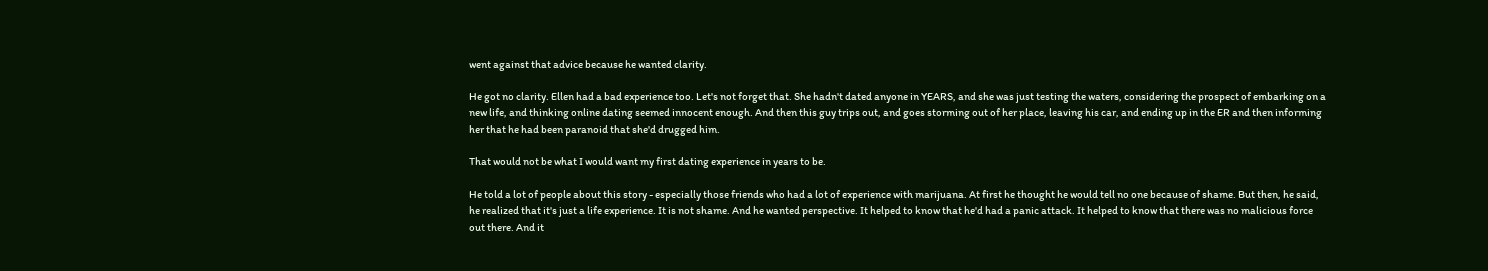went against that advice because he wanted clarity.

He got no clarity. Ellen had a bad experience too. Let's not forget that. She hadn't dated anyone in YEARS, and she was just testing the waters, considering the prospect of embarking on a new life, and thinking online dating seemed innocent enough. And then this guy trips out, and goes storming out of her place, leaving his car, and ending up in the ER and then informing her that he had been paranoid that she'd drugged him.

That would not be what I would want my first dating experience in years to be.

He told a lot of people about this story - especially those friends who had a lot of experience with marijuana. At first he thought he would tell no one because of shame. But then, he said, he realized that it's just a life experience. It is not shame. And he wanted perspective. It helped to know that he'd had a panic attack. It helped to know that there was no malicious force out there. And it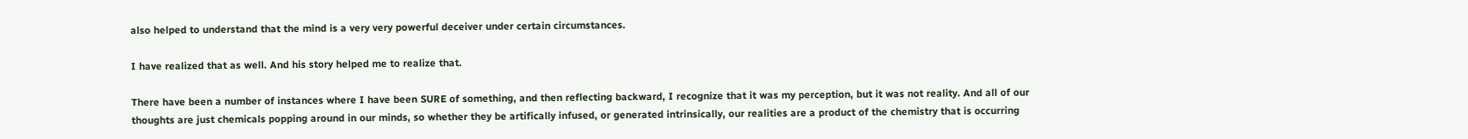also helped to understand that the mind is a very very powerful deceiver under certain circumstances.

I have realized that as well. And his story helped me to realize that.

There have been a number of instances where I have been SURE of something, and then reflecting backward, I recognize that it was my perception, but it was not reality. And all of our thoughts are just chemicals popping around in our minds, so whether they be artifically infused, or generated intrinsically, our realities are a product of the chemistry that is occurring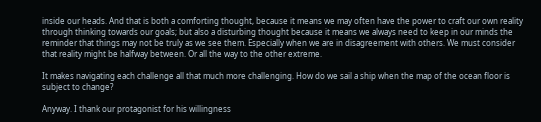inside our heads. And that is both a comforting thought, because it means we may often have the power to craft our own reality through thinking towards our goals; but also a disturbing thought because it means we always need to keep in our minds the reminder that things may not be truly as we see them. Especially when we are in disagreement with others. We must consider that reality might be halfway between. Or all the way to the other extreme.

It makes navigating each challenge all that much more challenging. How do we sail a ship when the map of the ocean floor is subject to change?

Anyway. I thank our protagonist for his willingness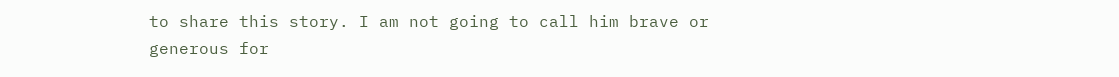to share this story. I am not going to call him brave or generous for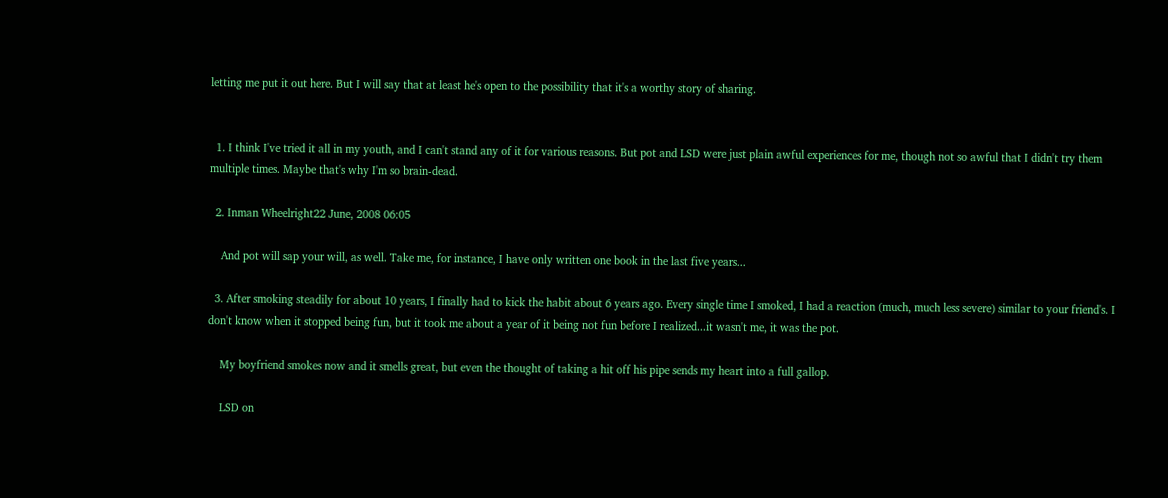letting me put it out here. But I will say that at least he's open to the possibility that it's a worthy story of sharing.


  1. I think I've tried it all in my youth, and I can't stand any of it for various reasons. But pot and LSD were just plain awful experiences for me, though not so awful that I didn't try them multiple times. Maybe that's why I'm so brain-dead.

  2. Inman Wheelright22 June, 2008 06:05

    And pot will sap your will, as well. Take me, for instance, I have only written one book in the last five years...

  3. After smoking steadily for about 10 years, I finally had to kick the habit about 6 years ago. Every single time I smoked, I had a reaction (much, much less severe) similar to your friend's. I don't know when it stopped being fun, but it took me about a year of it being not fun before I realized...it wasn't me, it was the pot.

    My boyfriend smokes now and it smells great, but even the thought of taking a hit off his pipe sends my heart into a full gallop.

    LSD on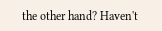the other hand? Haven't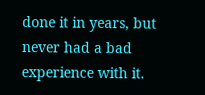done it in years, but never had a bad experience with it.